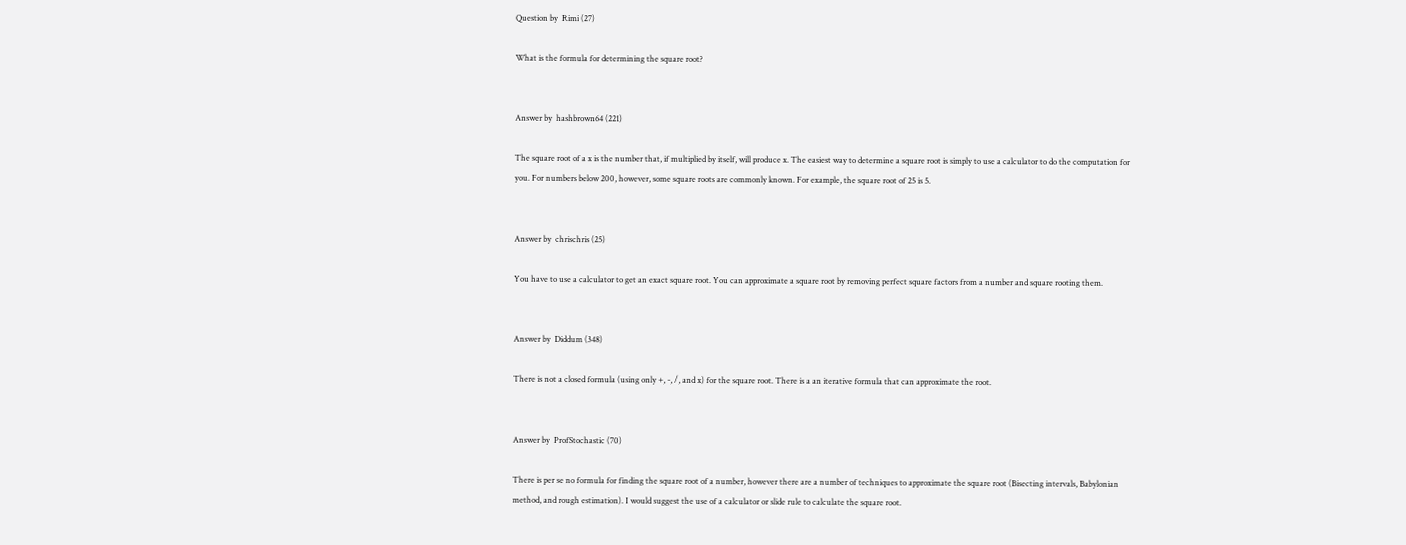Question by  Rimi (27)

What is the formula for determining the square root?


Answer by  hashbrown64 (221)

The square root of a x is the number that, if multiplied by itself, will produce x. The easiest way to determine a square root is simply to use a calculator to do the computation for you. For numbers below 200, however, some square roots are commonly known. For example, the square root of 25 is 5.


Answer by  chrischris (25)

You have to use a calculator to get an exact square root. You can approximate a square root by removing perfect square factors from a number and square rooting them.


Answer by  Diddum (348)

There is not a closed formula (using only +, -, /, and x) for the square root. There is a an iterative formula that can approximate the root.


Answer by  ProfStochastic (70)

There is per se no formula for finding the square root of a number, however there are a number of techniques to approximate the square root (Bisecting intervals, Babylonian method, and rough estimation). I would suggest the use of a calculator or slide rule to calculate the square root.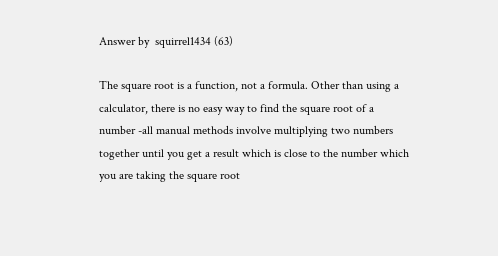Answer by  squirrel1434 (63)

The square root is a function, not a formula. Other than using a calculator, there is no easy way to find the square root of a number -all manual methods involve multiplying two numbers together until you get a result which is close to the number which you are taking the square root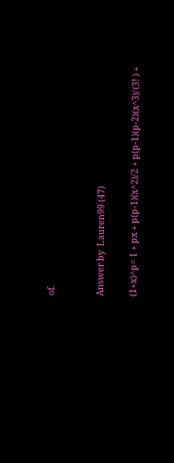of.


Answer by  Lauren99 (47)

(1+x)^p= 1 + px + p(p-1)(x^2)/2 + p(p-1)(p-2)(x^3)/(3! ) +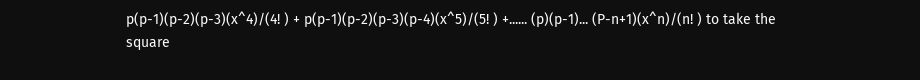p(p-1)(p-2)(p-3)(x^4)/(4! ) + p(p-1)(p-2)(p-3)(p-4)(x^5)/(5! ) +...... (p)(p-1)... (P-n+1)(x^n)/(n! ) to take the square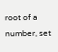root of a number, set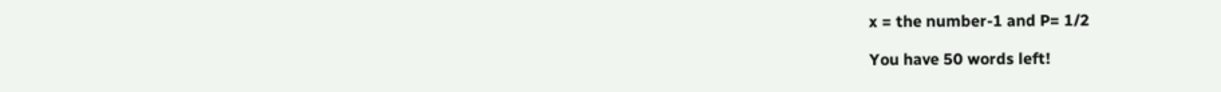x = the number-1 and P= 1/2

You have 50 words left!